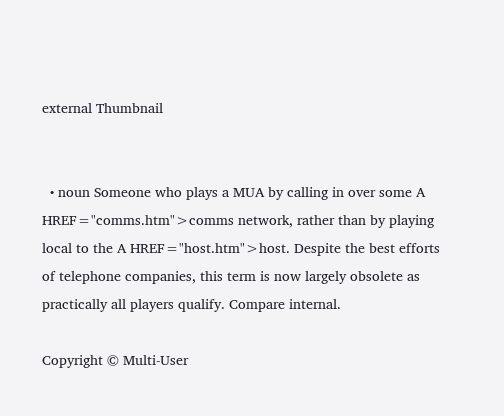external Thumbnail


  • noun Someone who plays a MUA by calling in over some A HREF="comms.htm">comms network, rather than by playing local to the A HREF="host.htm">host. Despite the best efforts of telephone companies, this term is now largely obsolete as practically all players qualify. Compare internal.

Copyright © Multi-User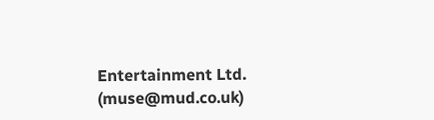Entertainment Ltd. (muse@mud.co.uk)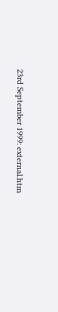23rd September 1999: external.htm